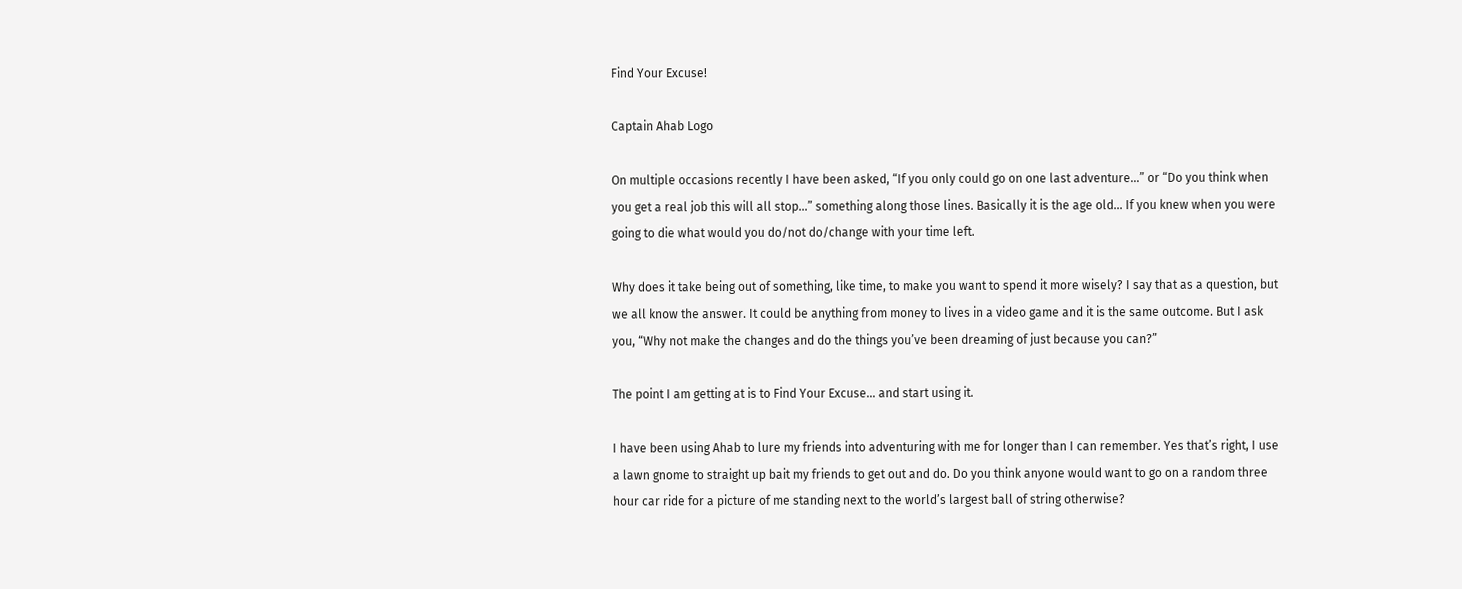Find Your Excuse!

Captain Ahab Logo

On multiple occasions recently I have been asked, “If you only could go on one last adventure…” or “Do you think when you get a real job this will all stop…” something along those lines. Basically it is the age old… If you knew when you were going to die what would you do/not do/change with your time left.

Why does it take being out of something, like time, to make you want to spend it more wisely? I say that as a question, but we all know the answer. It could be anything from money to lives in a video game and it is the same outcome. But I ask you, “Why not make the changes and do the things you’ve been dreaming of just because you can?”

The point I am getting at is to Find Your Excuse… and start using it.

I have been using Ahab to lure my friends into adventuring with me for longer than I can remember. Yes that’s right, I use a lawn gnome to straight up bait my friends to get out and do. Do you think anyone would want to go on a random three hour car ride for a picture of me standing next to the world’s largest ball of string otherwise?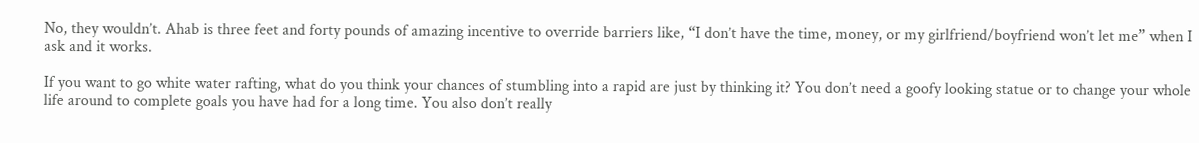No, they wouldn’t. Ahab is three feet and forty pounds of amazing incentive to override barriers like, “I don’t have the time, money, or my girlfriend/boyfriend won’t let me” when I ask and it works.

If you want to go white water rafting, what do you think your chances of stumbling into a rapid are just by thinking it? You don’t need a goofy looking statue or to change your whole life around to complete goals you have had for a long time. You also don’t really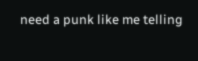need a punk like me telling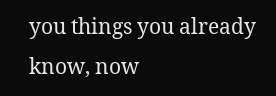you things you already know, now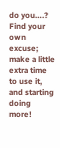do you….? Find your own excuse; make a little extra time to use it, and starting doing more!